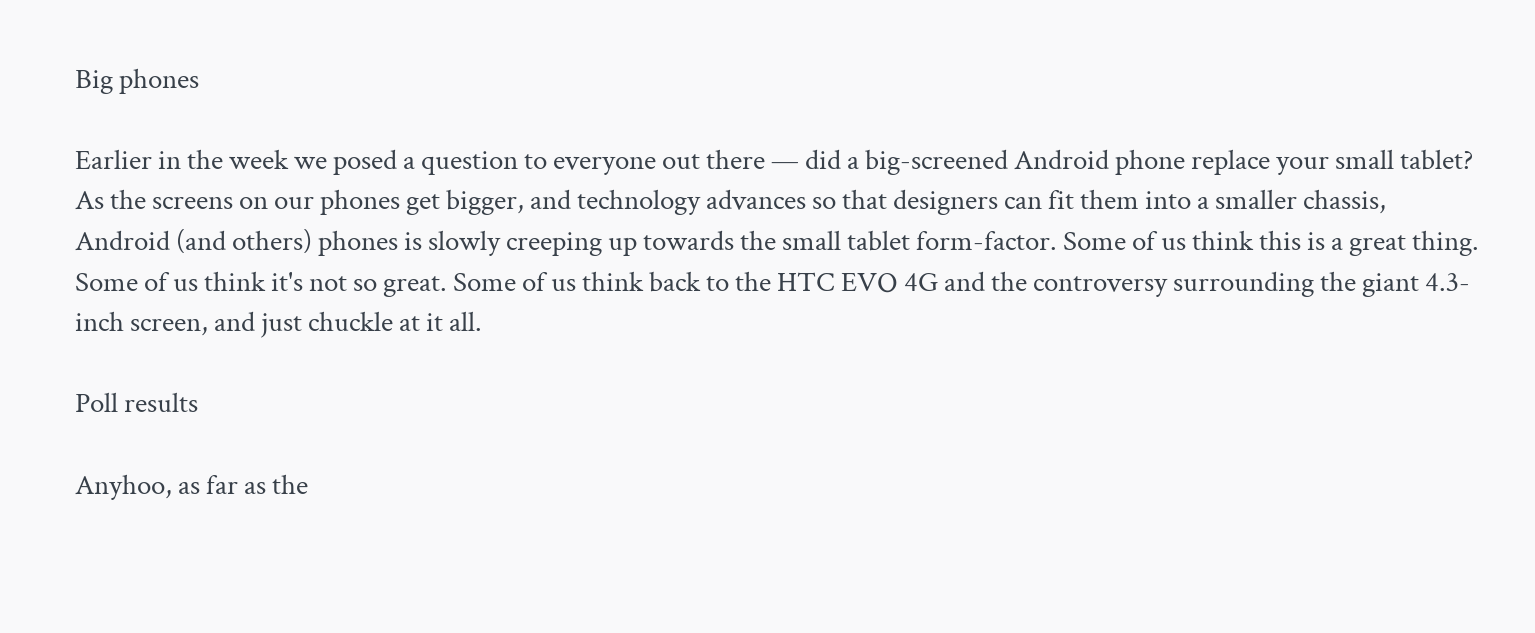Big phones

Earlier in the week we posed a question to everyone out there — did a big-screened Android phone replace your small tablet? As the screens on our phones get bigger, and technology advances so that designers can fit them into a smaller chassis, Android (and others) phones is slowly creeping up towards the small tablet form-factor. Some of us think this is a great thing. Some of us think it's not so great. Some of us think back to the HTC EVO 4G and the controversy surrounding the giant 4.3-inch screen, and just chuckle at it all.

Poll results

Anyhoo, as far as the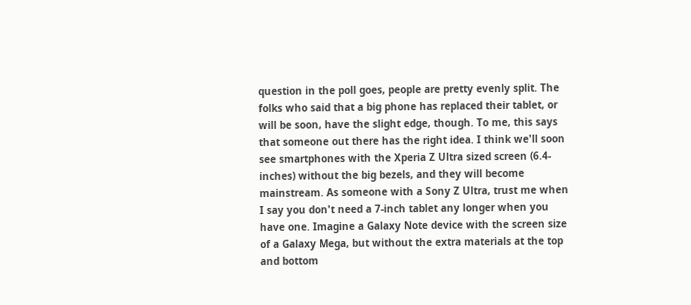question in the poll goes, people are pretty evenly split. The folks who said that a big phone has replaced their tablet, or will be soon, have the slight edge, though. To me, this says that someone out there has the right idea. I think we'll soon see smartphones with the Xperia Z Ultra sized screen (6.4-inches) without the big bezels, and they will become mainstream. As someone with a Sony Z Ultra, trust me when I say you don't need a 7-inch tablet any longer when you have one. Imagine a Galaxy Note device with the screen size of a Galaxy Mega, but without the extra materials at the top and bottom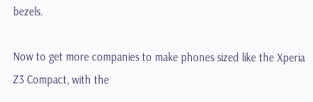bezels.

Now to get more companies to make phones sized like the Xperia Z3 Compact, with the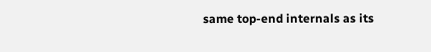same top-end internals as its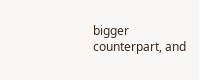bigger counterpart, and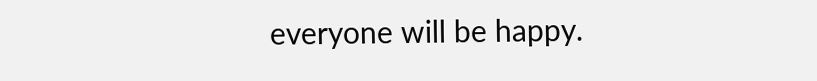everyone will be happy.